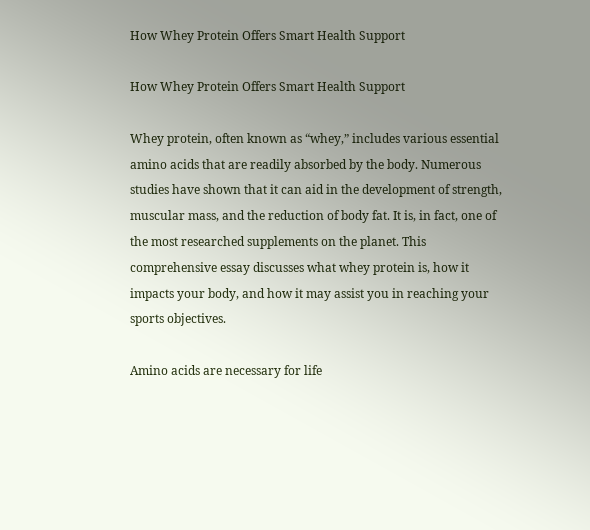How Whey Protein Offers Smart Health Support

How Whey Protein Offers Smart Health Support

Whey protein, often known as “whey,” includes various essential amino acids that are readily absorbed by the body. Numerous studies have shown that it can aid in the development of strength, muscular mass, and the reduction of body fat. It is, in fact, one of the most researched supplements on the planet. This comprehensive essay discusses what whey protein is, how it impacts your body, and how it may assist you in reaching your sports objectives.

Amino acids are necessary for life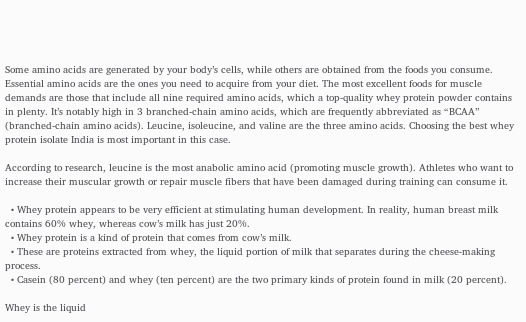Some amino acids are generated by your body’s cells, while others are obtained from the foods you consume. Essential amino acids are the ones you need to acquire from your diet. The most excellent foods for muscle demands are those that include all nine required amino acids, which a top-quality whey protein powder contains in plenty. It’s notably high in 3 branched-chain amino acids, which are frequently abbreviated as “BCAA” (branched-chain amino acids). Leucine, isoleucine, and valine are the three amino acids. Choosing the best whey protein isolate India is most important in this case.

According to research, leucine is the most anabolic amino acid (promoting muscle growth). Athletes who want to increase their muscular growth or repair muscle fibers that have been damaged during training can consume it.

  • Whey protein appears to be very efficient at stimulating human development. In reality, human breast milk contains 60% whey, whereas cow’s milk has just 20%.
  • Whey protein is a kind of protein that comes from cow’s milk.
  • These are proteins extracted from whey, the liquid portion of milk that separates during the cheese-making process.
  • Casein (80 percent) and whey (ten percent) are the two primary kinds of protein found in milk (20 percent).

Whey is the liquid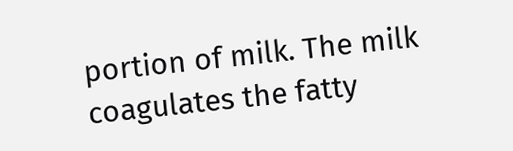portion of milk. The milk coagulates the fatty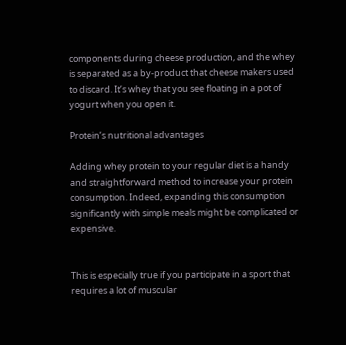components during cheese production, and the whey is separated as a by-product that cheese makers used to discard. It’s whey that you see floating in a pot of yogurt when you open it.

Protein’s nutritional advantages

Adding whey protein to your regular diet is a handy and straightforward method to increase your protein consumption. Indeed, expanding this consumption significantly with simple meals might be complicated or expensive.


This is especially true if you participate in a sport that requires a lot of muscular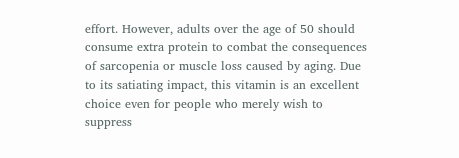effort. However, adults over the age of 50 should consume extra protein to combat the consequences of sarcopenia or muscle loss caused by aging. Due to its satiating impact, this vitamin is an excellent choice even for people who merely wish to suppress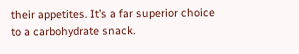their appetites. It’s a far superior choice to a carbohydrate snack.